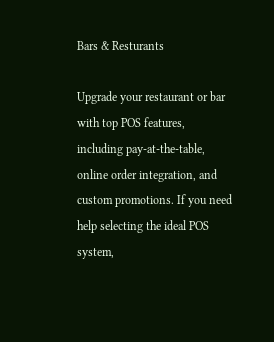Bars & Resturants

Upgrade your restaurant or bar with top POS features, including pay-at-the-table, online order integration, and custom promotions. If you need help selecting the ideal POS system,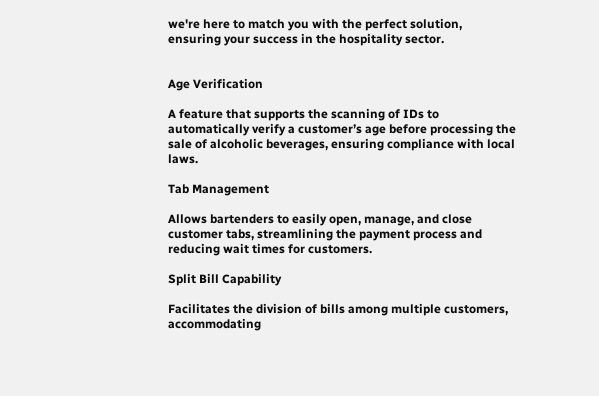we're here to match you with the perfect solution, ensuring your success in the hospitality sector.


Age Verification

A feature that supports the scanning of IDs to automatically verify a customer’s age before processing the sale of alcoholic beverages, ensuring compliance with local laws.

Tab Management

Allows bartenders to easily open, manage, and close customer tabs, streamlining the payment process and reducing wait times for customers.

Split Bill Capability

Facilitates the division of bills among multiple customers, accommodating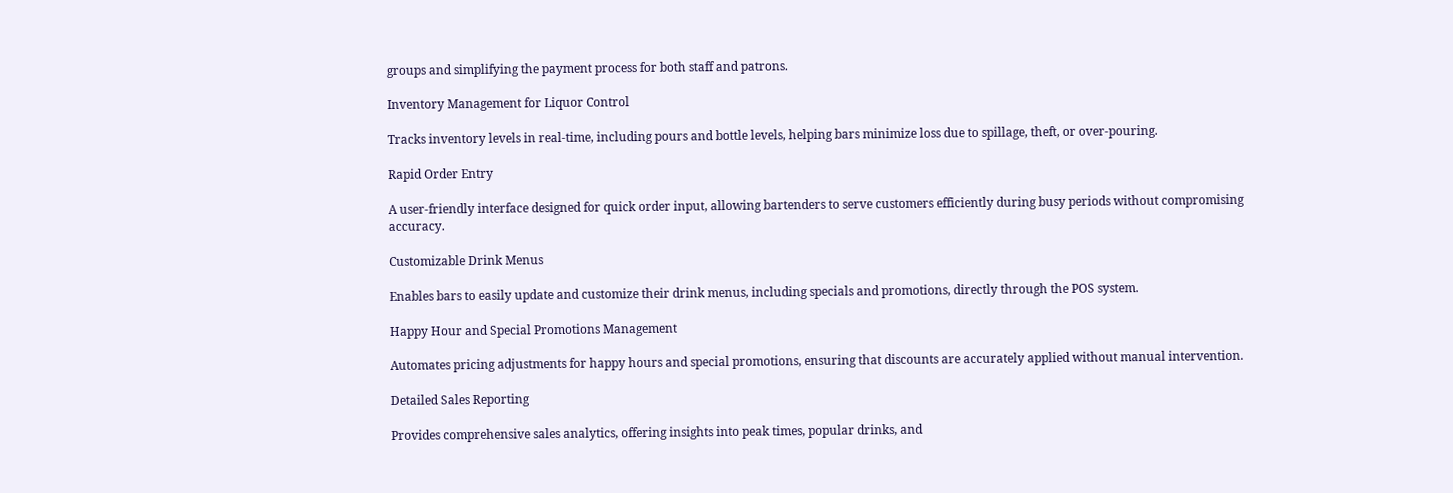groups and simplifying the payment process for both staff and patrons.

Inventory Management for Liquor Control

Tracks inventory levels in real-time, including pours and bottle levels, helping bars minimize loss due to spillage, theft, or over-pouring.

Rapid Order Entry

A user-friendly interface designed for quick order input, allowing bartenders to serve customers efficiently during busy periods without compromising accuracy.

Customizable Drink Menus

Enables bars to easily update and customize their drink menus, including specials and promotions, directly through the POS system.

Happy Hour and Special Promotions Management

Automates pricing adjustments for happy hours and special promotions, ensuring that discounts are accurately applied without manual intervention.

Detailed Sales Reporting

Provides comprehensive sales analytics, offering insights into peak times, popular drinks, and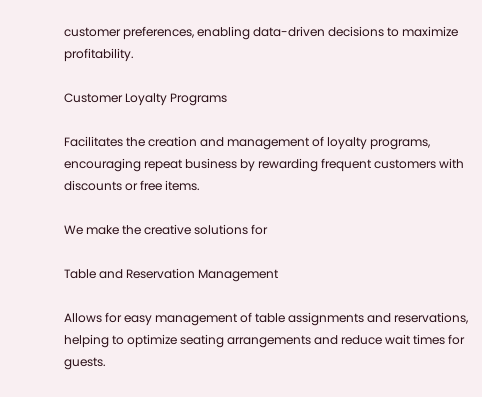customer preferences, enabling data-driven decisions to maximize profitability.

Customer Loyalty Programs

Facilitates the creation and management of loyalty programs, encouraging repeat business by rewarding frequent customers with discounts or free items.

We make the creative solutions for

Table and Reservation Management

Allows for easy management of table assignments and reservations, helping to optimize seating arrangements and reduce wait times for guests.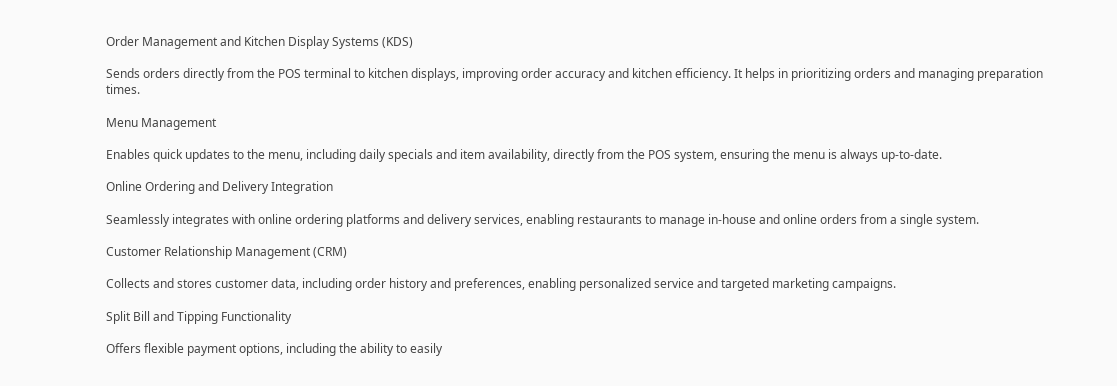Order Management and Kitchen Display Systems (KDS)

Sends orders directly from the POS terminal to kitchen displays, improving order accuracy and kitchen efficiency. It helps in prioritizing orders and managing preparation times.

Menu Management

Enables quick updates to the menu, including daily specials and item availability, directly from the POS system, ensuring the menu is always up-to-date.

Online Ordering and Delivery Integration

Seamlessly integrates with online ordering platforms and delivery services, enabling restaurants to manage in-house and online orders from a single system.

Customer Relationship Management (CRM)

Collects and stores customer data, including order history and preferences, enabling personalized service and targeted marketing campaigns.

Split Bill and Tipping Functionality

Offers flexible payment options, including the ability to easily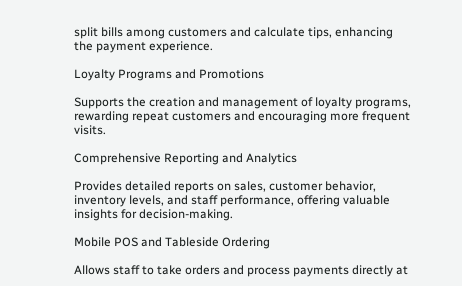split bills among customers and calculate tips, enhancing the payment experience.

Loyalty Programs and Promotions

Supports the creation and management of loyalty programs, rewarding repeat customers and encouraging more frequent visits.

Comprehensive Reporting and Analytics

Provides detailed reports on sales, customer behavior, inventory levels, and staff performance, offering valuable insights for decision-making.

Mobile POS and Tableside Ordering

Allows staff to take orders and process payments directly at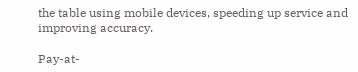the table using mobile devices, speeding up service and improving accuracy.

Pay-at-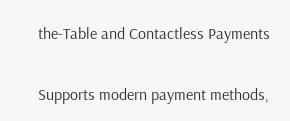the-Table and Contactless Payments

Supports modern payment methods,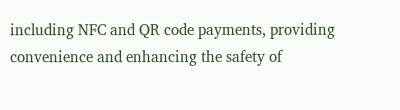including NFC and QR code payments, providing convenience and enhancing the safety of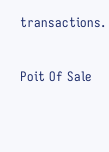transactions.


Poit Of Sale